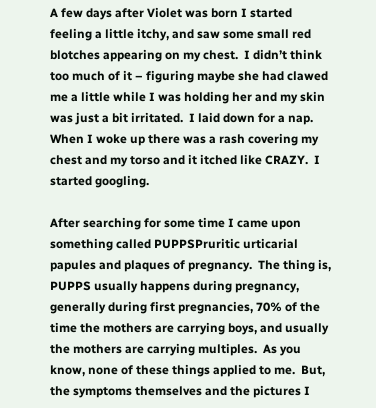A few days after Violet was born I started feeling a little itchy, and saw some small red blotches appearing on my chest.  I didn’t think too much of it – figuring maybe she had clawed me a little while I was holding her and my skin was just a bit irritated.  I laid down for a nap.  When I woke up there was a rash covering my chest and my torso and it itched like CRAZY.  I started googling.

After searching for some time I came upon something called PUPPSPruritic urticarial papules and plaques of pregnancy.  The thing is, PUPPS usually happens during pregnancy, generally during first pregnancies, 70% of the time the mothers are carrying boys, and usually the mothers are carrying multiples.  As you know, none of these things applied to me.  But, the symptoms themselves and the pictures I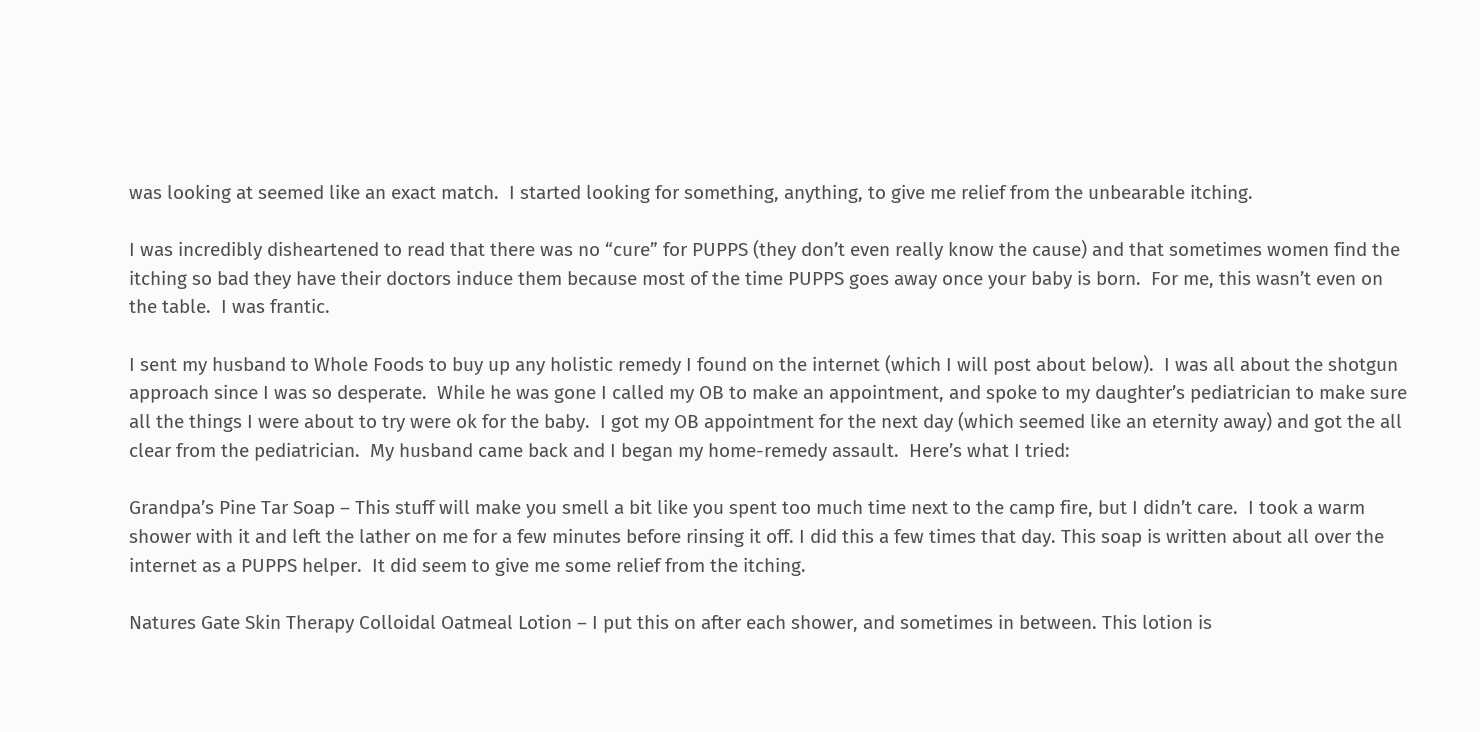was looking at seemed like an exact match.  I started looking for something, anything, to give me relief from the unbearable itching.

I was incredibly disheartened to read that there was no “cure” for PUPPS (they don’t even really know the cause) and that sometimes women find the itching so bad they have their doctors induce them because most of the time PUPPS goes away once your baby is born.  For me, this wasn’t even on the table.  I was frantic.

I sent my husband to Whole Foods to buy up any holistic remedy I found on the internet (which I will post about below).  I was all about the shotgun approach since I was so desperate.  While he was gone I called my OB to make an appointment, and spoke to my daughter’s pediatrician to make sure all the things I were about to try were ok for the baby.  I got my OB appointment for the next day (which seemed like an eternity away) and got the all clear from the pediatrician.  My husband came back and I began my home-remedy assault.  Here’s what I tried:

Grandpa’s Pine Tar Soap – This stuff will make you smell a bit like you spent too much time next to the camp fire, but I didn’t care.  I took a warm shower with it and left the lather on me for a few minutes before rinsing it off. I did this a few times that day. This soap is written about all over the internet as a PUPPS helper.  It did seem to give me some relief from the itching.

Natures Gate Skin Therapy Colloidal Oatmeal Lotion – I put this on after each shower, and sometimes in between. This lotion is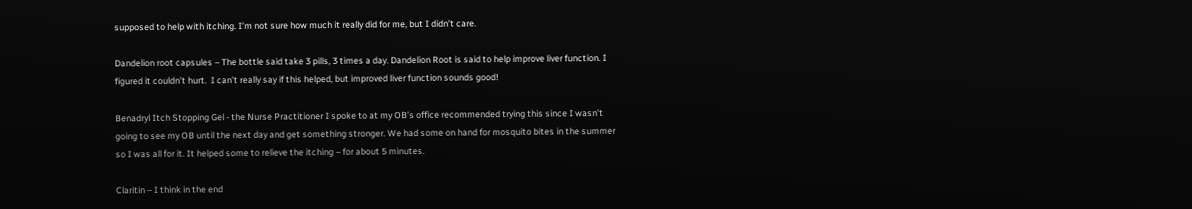supposed to help with itching. I’m not sure how much it really did for me, but I didn’t care.

Dandelion root capsules – The bottle said take 3 pills, 3 times a day. Dandelion Root is said to help improve liver function. I figured it couldn’t hurt.  I can’t really say if this helped, but improved liver function sounds good!

Benadryl Itch Stopping Gel - the Nurse Practitioner I spoke to at my OB’s office recommended trying this since I wasn’t going to see my OB until the next day and get something stronger. We had some on hand for mosquito bites in the summer so I was all for it. It helped some to relieve the itching – for about 5 minutes.

Claritin – I think in the end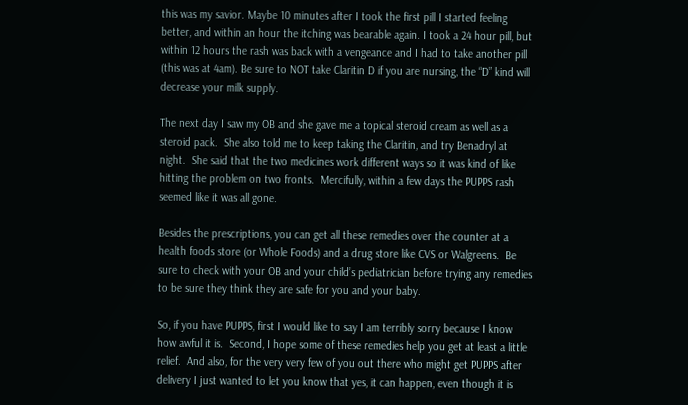this was my savior. Maybe 10 minutes after I took the first pill I started feeling better, and within an hour the itching was bearable again. I took a 24 hour pill, but within 12 hours the rash was back with a vengeance and I had to take another pill (this was at 4am). Be sure to NOT take Claritin D if you are nursing, the “D” kind will decrease your milk supply.

The next day I saw my OB and she gave me a topical steroid cream as well as a steroid pack.  She also told me to keep taking the Claritin, and try Benadryl at night.  She said that the two medicines work different ways so it was kind of like hitting the problem on two fronts.  Mercifully, within a few days the PUPPS rash seemed like it was all gone.

Besides the prescriptions, you can get all these remedies over the counter at a health foods store (or Whole Foods) and a drug store like CVS or Walgreens.  Be sure to check with your OB and your child’s pediatrician before trying any remedies to be sure they think they are safe for you and your baby.

So, if you have PUPPS, first I would like to say I am terribly sorry because I know how awful it is.  Second, I hope some of these remedies help you get at least a little relief.  And also, for the very very few of you out there who might get PUPPS after delivery I just wanted to let you know that yes, it can happen, even though it is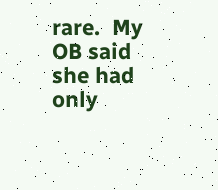rare.  My OB said she had only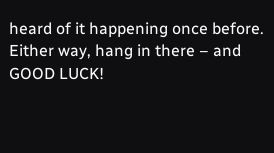heard of it happening once before.  Either way, hang in there – and GOOD LUCK!